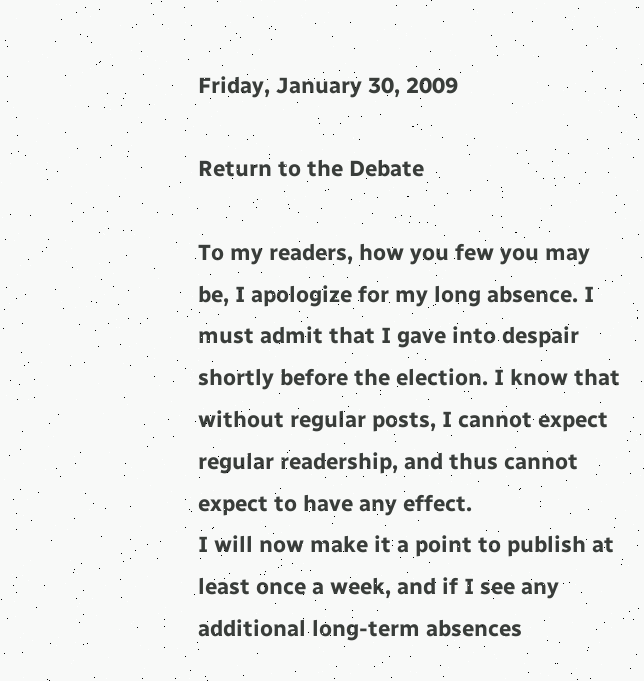Friday, January 30, 2009

Return to the Debate

To my readers, how you few you may be, I apologize for my long absence. I must admit that I gave into despair shortly before the election. I know that without regular posts, I cannot expect regular readership, and thus cannot expect to have any effect.
I will now make it a point to publish at least once a week, and if I see any additional long-term absences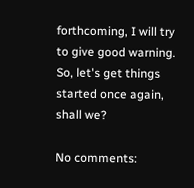forthcoming, I will try to give good warning. So, let's get things started once again, shall we?

No comments: